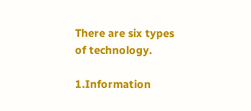There are six types of technology.

1.Information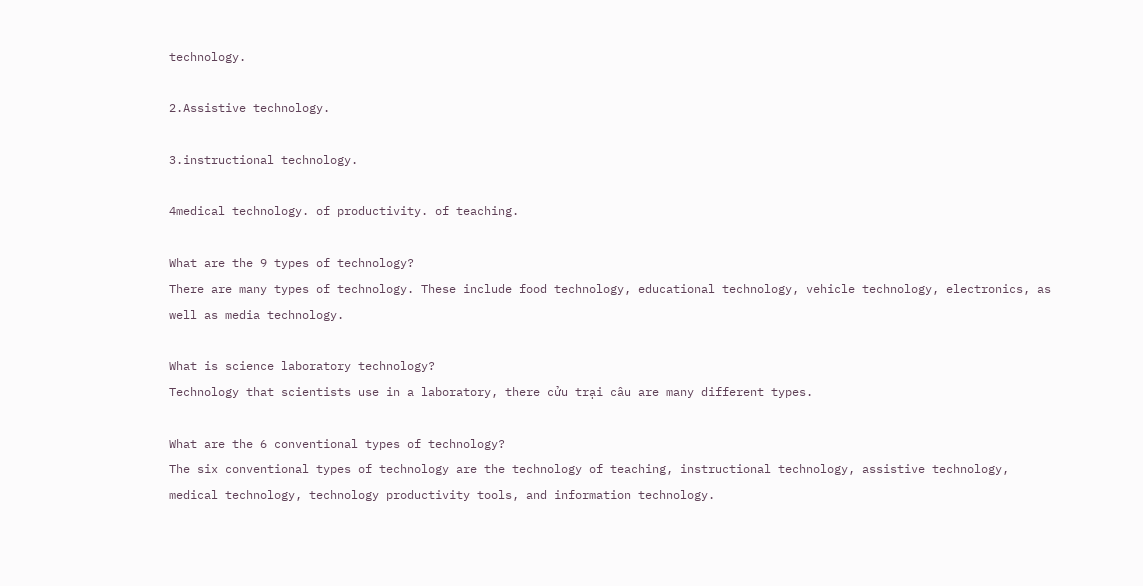technology.

2.Assistive technology.

3.instructional technology.

4medical technology. of productivity. of teaching.

What are the 9 types of technology?
There are many types of technology. These include food technology, educational technology, vehicle technology, electronics, as well as media technology.

What is science laboratory technology?
Technology that scientists use in a laboratory, there cửu trại câu are many different types.

What are the 6 conventional types of technology?
The six conventional types of technology are the technology of teaching, instructional technology, assistive technology, medical technology, technology productivity tools, and information technology.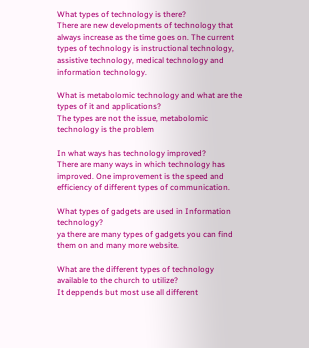What types of technology is there?
There are new developments of technology that always increase as the time goes on. The current types of technology is instructional technology, assistive technology, medical technology and information technology.

What is metabolomic technology and what are the types of it and applications?
The types are not the issue, metabolomic technology is the problem

In what ways has technology improved?
There are many ways in which technology has improved. One improvement is the speed and efficiency of different types of communication.

What types of gadgets are used in Information technology?
ya there are many types of gadgets you can find them on and many more website.

What are the different types of technology available to the church to utilize?
It deppends but most use all different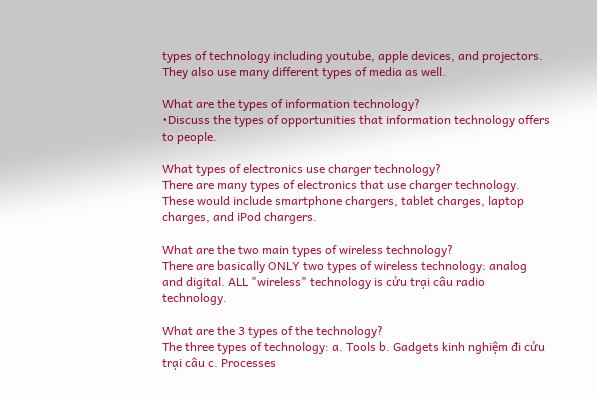types of technology including youtube, apple devices, and projectors. They also use many different types of media as well.

What are the types of information technology?
•Discuss the types of opportunities that information technology offers to people.

What types of electronics use charger technology?
There are many types of electronics that use charger technology. These would include smartphone chargers, tablet charges, laptop charges, and iPod chargers.

What are the two main types of wireless technology?
There are basically ONLY two types of wireless technology: analog and digital. ALL "wireless" technology is cửu trại câu radio technology.

What are the 3 types of the technology?
The three types of technology: a. Tools b. Gadgets kinh nghiệm đi cửu trại câu c. Processes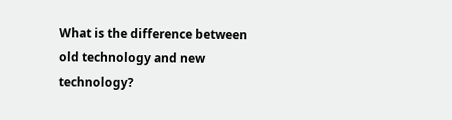What is the difference between old technology and new technology?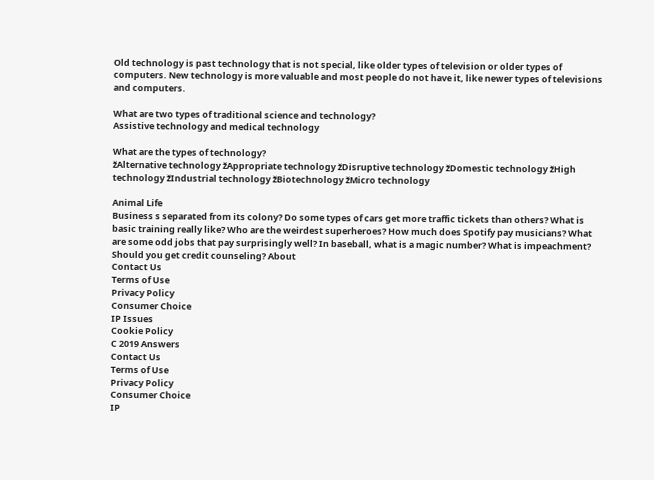Old technology is past technology that is not special, like older types of television or older types of computers. New technology is more valuable and most people do not have it, like newer types of televisions and computers.

What are two types of traditional science and technology?
Assistive technology and medical technology

What are the types of technology?
žAlternative technology žAppropriate technology žDisruptive technology žDomestic technology žHigh technology žIndustrial technology žBiotechnology žMicro technology

Animal Life
Business s separated from its colony? Do some types of cars get more traffic tickets than others? What is basic training really like? Who are the weirdest superheroes? How much does Spotify pay musicians? What are some odd jobs that pay surprisingly well? In baseball, what is a magic number? What is impeachment? Should you get credit counseling? About
Contact Us
Terms of Use
Privacy Policy
Consumer Choice
IP Issues
Cookie Policy
C 2019 Answers
Contact Us
Terms of Use
Privacy Policy
Consumer Choice
IP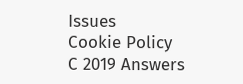Issues
Cookie Policy
C 2019 Answers